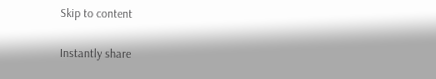Skip to content

Instantly share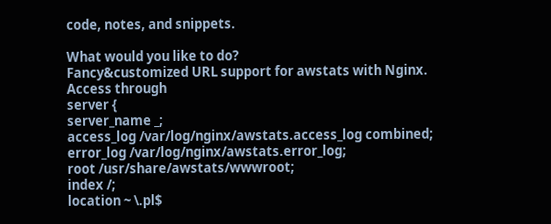code, notes, and snippets.

What would you like to do?
Fancy&customized URL support for awstats with Nginx. Access through
server {
server_name _;
access_log /var/log/nginx/awstats.access_log combined;
error_log /var/log/nginx/awstats.error_log;
root /usr/share/awstats/wwwroot;
index /;
location ~ \.pl$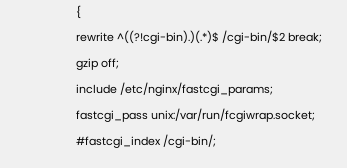{
rewrite ^((?!cgi-bin).)(.*)$ /cgi-bin/$2 break;
gzip off;
include /etc/nginx/fastcgi_params;
fastcgi_pass unix:/var/run/fcgiwrap.socket;
#fastcgi_index /cgi-bin/;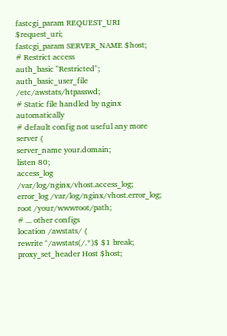fastcgi_param REQUEST_URI $request_uri;
fastcgi_param SERVER_NAME $host;
# Restrict access
auth_basic "Restricted";
auth_basic_user_file /etc/awstats/htpasswd;
# Static file handled by nginx automatically
# default config not useful any more
server {
server_name your.domain;
listen 80;
access_log /var/log/nginx/vhost.access_log;
error_log /var/log/nginx/vhost.error_log;
root /your/wwwroot/path;
# ... other configs
location /awstats/ {
rewrite ^/awstats(/.*)$ $1 break;
proxy_set_header Host $host;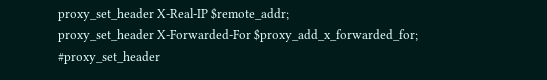proxy_set_header X-Real-IP $remote_addr;
proxy_set_header X-Forwarded-For $proxy_add_x_forwarded_for;
#proxy_set_header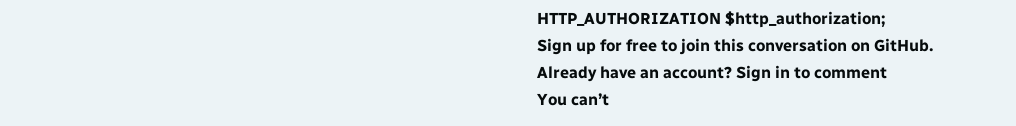HTTP_AUTHORIZATION $http_authorization;
Sign up for free to join this conversation on GitHub. Already have an account? Sign in to comment
You can’t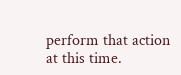perform that action at this time.